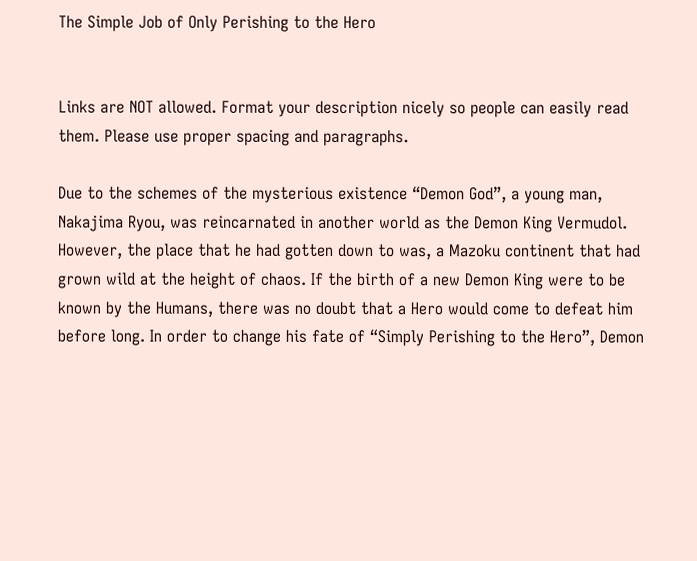The Simple Job of Only Perishing to the Hero


Links are NOT allowed. Format your description nicely so people can easily read them. Please use proper spacing and paragraphs.

Due to the schemes of the mysterious existence “Demon God”, a young man, Nakajima Ryou, was reincarnated in another world as the Demon King Vermudol. However, the place that he had gotten down to was, a Mazoku continent that had grown wild at the height of chaos. If the birth of a new Demon King were to be known by the Humans, there was no doubt that a Hero would come to defeat him before long. In order to change his fate of “Simply Perishing to the Hero”, Demon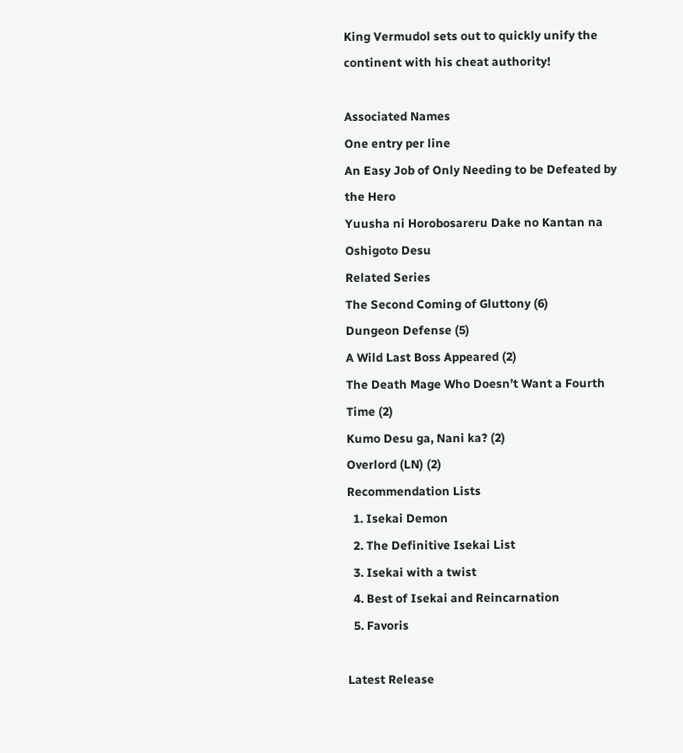King Vermudol sets out to quickly unify the continent with his cheat authority!

Associated Names
One entry per line
An Easy Job of Only Needing to be Defeated by the Hero
Yuusha ni Horobosareru Dake no Kantan na Oshigoto Desu
Related Series
The Second Coming of Gluttony (6)
Dungeon Defense (5)
A Wild Last Boss Appeared (2)
The Death Mage Who Doesn’t Want a Fourth Time (2)
Kumo Desu ga, Nani ka? (2)
Overlord (LN) (2)
Recommendation Lists
  1. Isekai Demon
  2. The Definitive Isekai List
  3. Isekai with a twist
  4. Best of Isekai and Reincarnation
  5. Favoris

Latest Release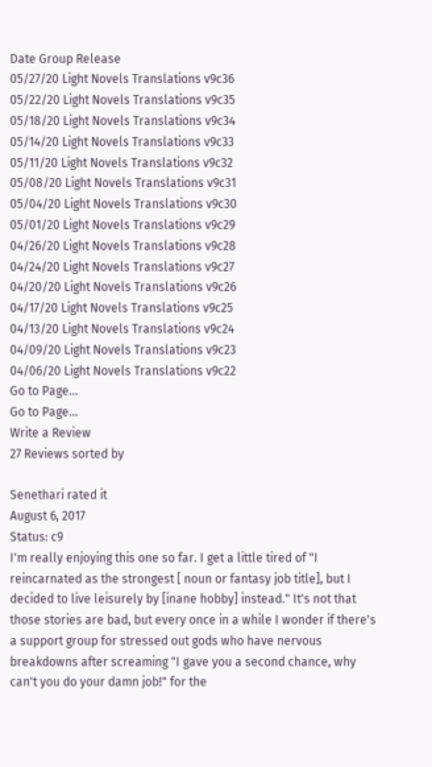Date Group Release
05/27/20 Light Novels Translations v9c36
05/22/20 Light Novels Translations v9c35
05/18/20 Light Novels Translations v9c34
05/14/20 Light Novels Translations v9c33
05/11/20 Light Novels Translations v9c32
05/08/20 Light Novels Translations v9c31
05/04/20 Light Novels Translations v9c30
05/01/20 Light Novels Translations v9c29
04/26/20 Light Novels Translations v9c28
04/24/20 Light Novels Translations v9c27
04/20/20 Light Novels Translations v9c26
04/17/20 Light Novels Translations v9c25
04/13/20 Light Novels Translations v9c24
04/09/20 Light Novels Translations v9c23
04/06/20 Light Novels Translations v9c22
Go to Page...
Go to Page...
Write a Review
27 Reviews sorted by

Senethari rated it
August 6, 2017
Status: c9
I'm really enjoying this one so far. I get a little tired of "I reincarnated as the strongest [ noun or fantasy job title], but I decided to live leisurely by [inane hobby] instead." It's not that those stories are bad, but every once in a while I wonder if there's a support group for stressed out gods who have nervous breakdowns after screaming "I gave you a second chance, why can't you do your damn job!" for the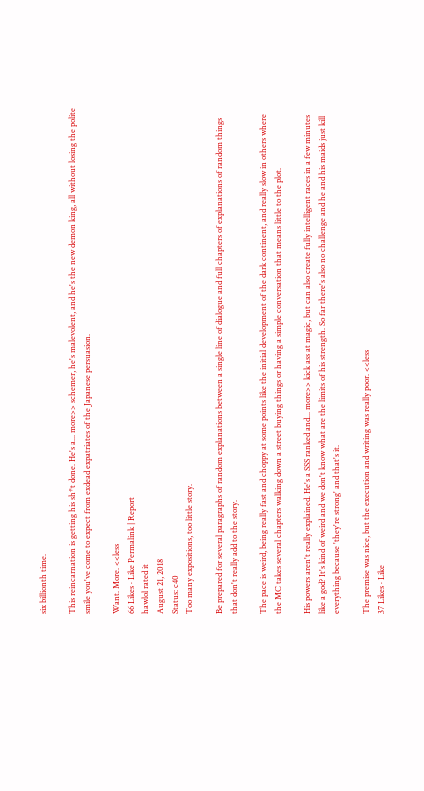six billionth time.

This reincarnation is getting his sh*t done. He's a... more>> schemer, he's malevolent, and he's the new demon king, all without losing the polite smile you've come to expect from exdead expatriates of the Japanese persuasion.

Want. More. <<less
66 Likes · Like Permalink | Report
hawlol rated it
August 21, 2018
Status: c40
Too many expositions, too little story.

Be prepared for several paragraphs of random explanations between a single line of dialogue and full chapters of explanations of random things that don't really add to the story.

The pace is weird, being really fast and choppy at some points like the initial development of the dark continent, and really slow in others where the MC takes several chapters walking down a street buying things or having a simple conversation that means little to the plot.

His powers aren't really explained. He's a SSS ranked and... more>> kick ass at magic, but can also create fully intelligent races in a few minutes like a god? It's kind of weird and we don't know what are the limits of his strength. So far there's also no challenge and he and his maids just kill everything because 'they're strong' and that's it.

The premise was nice, but the execution and writing was really poor. <<less
37 Likes · Like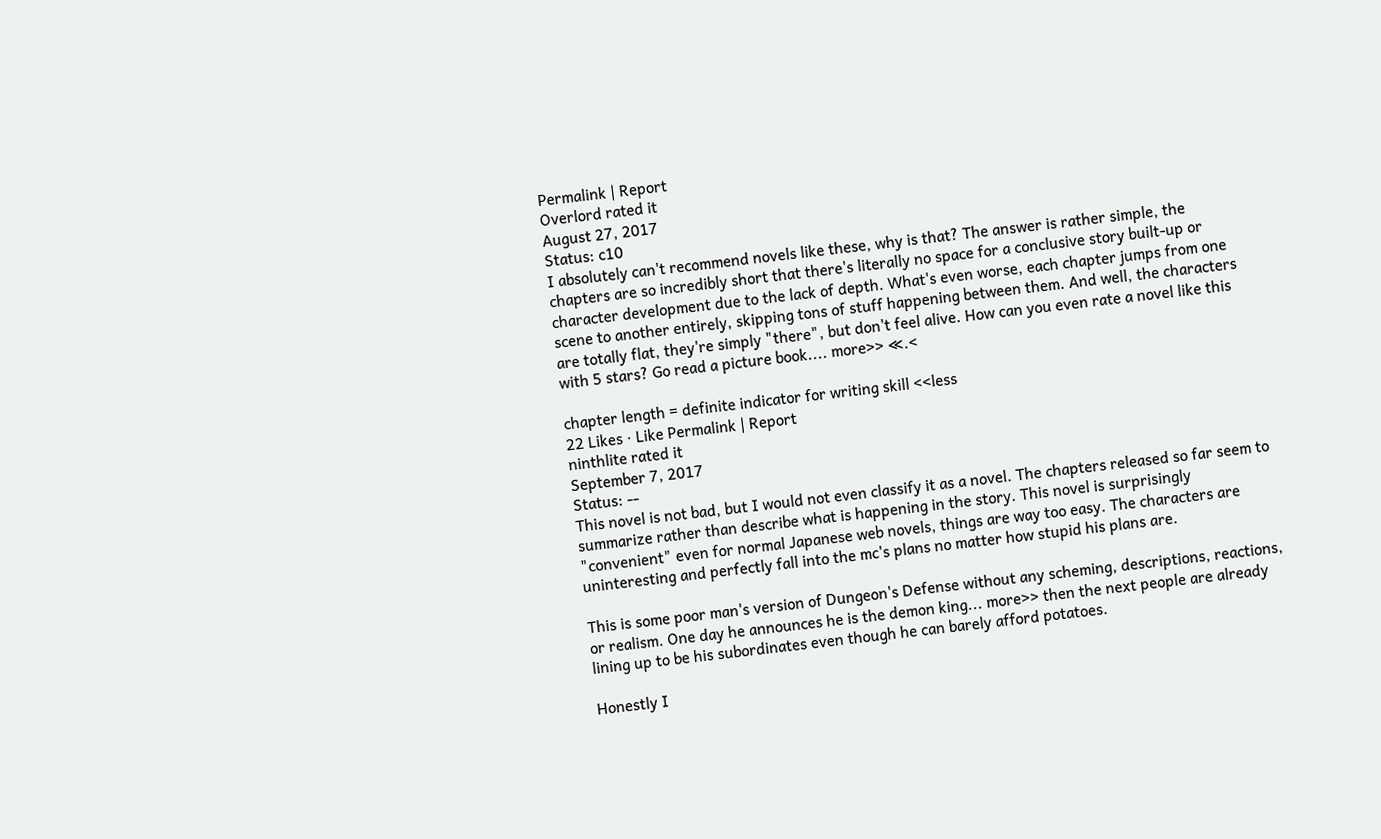Permalink | Report
Overlord rated it
August 27, 2017
Status: c10
I absolutely can't recommend novels like these, why is that? The answer is rather simple, the chapters are so incredibly short that there's literally no space for a conclusive story built-up or character development due to the lack of depth. What's even worse, each chapter jumps from one scene to another entirely, skipping tons of stuff happening between them. And well, the characters are totally flat, they're simply "there", but don't feel alive. How can you even rate a novel like this with 5 stars? Go read a picture book.... more>> ≪.<

chapter length = definite indicator for writing skill <<less
22 Likes · Like Permalink | Report
ninthlite rated it
September 7, 2017
Status: --
This novel is not bad, but I would not even classify it as a novel. The chapters released so far seem to summarize rather than describe what is happening in the story. This novel is surprisingly "convenient" even for normal Japanese web novels, things are way too easy. The characters are uninteresting and perfectly fall into the mc's plans no matter how stupid his plans are.

This is some poor man's version of Dungeon's Defense without any scheming, descriptions, reactions, or realism. One day he announces he is the demon king... more>> then the next people are already lining up to be his subordinates even though he can barely afford potatoes.

Honestly I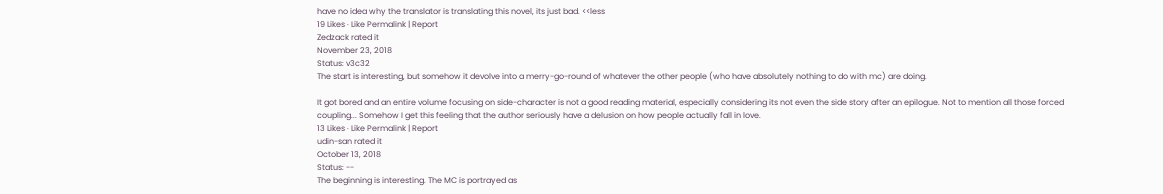have no idea why the translator is translating this novel, its just bad. <<less
19 Likes · Like Permalink | Report
Zedzack rated it
November 23, 2018
Status: v3c32
The start is interesting, but somehow it devolve into a merry-go-round of whatever the other people (who have absolutely nothing to do with mc) are doing.

It got bored and an entire volume focusing on side-character is not a good reading material, especially considering its not even the side story after an epilogue. Not to mention all those forced coupling... Somehow I get this feeling that the author seriously have a delusion on how people actually fall in love.
13 Likes · Like Permalink | Report
udin-san rated it
October 13, 2018
Status: --
The beginning is interesting. The MC is portrayed as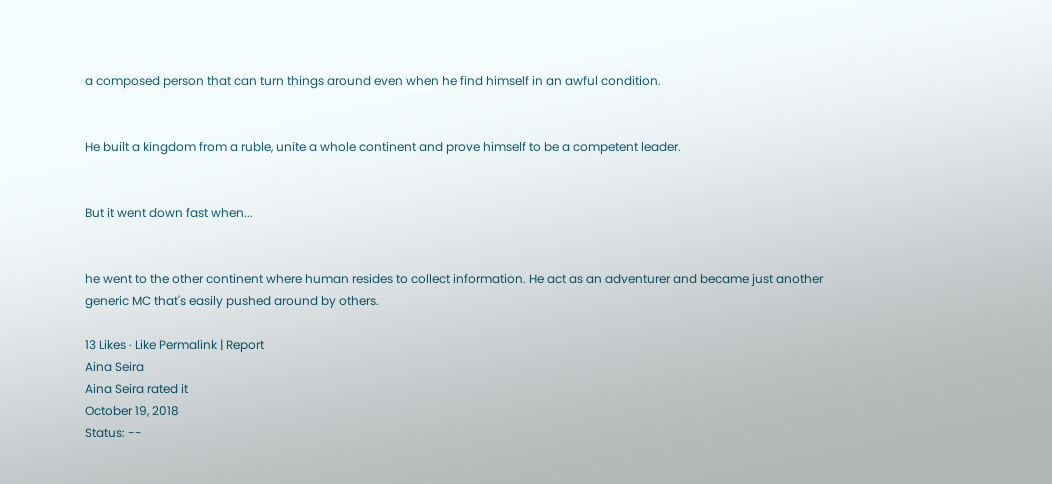a composed person that can turn things around even when he find himself in an awful condition.


He built a kingdom from a ruble, unite a whole continent and prove himself to be a competent leader.


But it went down fast when...


he went to the other continent where human resides to collect information. He act as an adventurer and became just another generic MC that's easily pushed around by others.

13 Likes · Like Permalink | Report
Aina Seira
Aina Seira rated it
October 19, 2018
Status: --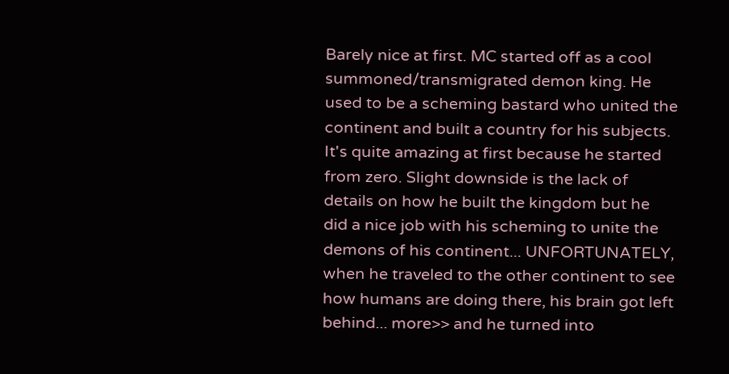Barely nice at first. MC started off as a cool summoned/transmigrated demon king. He used to be a scheming bastard who united the continent and built a country for his subjects. It's quite amazing at first because he started from zero. Slight downside is the lack of details on how he built the kingdom but he did a nice job with his scheming to unite the demons of his continent... UNFORTUNATELY, when he traveled to the other continent to see how humans are doing there, his brain got left behind... more>> and he turned into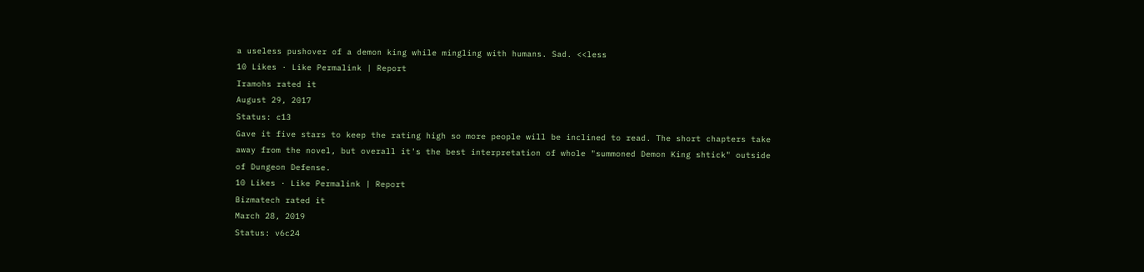a useless pushover of a demon king while mingling with humans. Sad. <<less
10 Likes · Like Permalink | Report
Iramohs rated it
August 29, 2017
Status: c13
Gave it five stars to keep the rating high so more people will be inclined to read. The short chapters take away from the novel, but overall it's the best interpretation of whole "summoned Demon King shtick" outside of Dungeon Defense.
10 Likes · Like Permalink | Report
Bizmatech rated it
March 28, 2019
Status: v6c24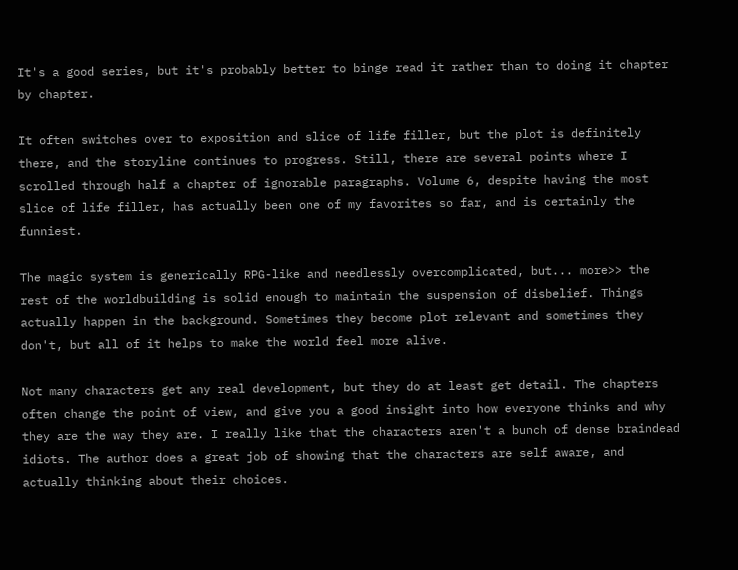It's a good series, but it's probably better to binge read it rather than to doing it chapter by chapter.

It often switches over to exposition and slice of life filler, but the plot is definitely there, and the storyline continues to progress. Still, there are several points where I scrolled through half a chapter of ignorable paragraphs. Volume 6, despite having the most slice of life filler, has actually been one of my favorites so far, and is certainly the funniest.

The magic system is generically RPG-like and needlessly overcomplicated, but... more>> the rest of the worldbuilding is solid enough to maintain the suspension of disbelief. Things actually happen in the background. Sometimes they become plot relevant and sometimes they don't, but all of it helps to make the world feel more alive.

Not many characters get any real development, but they do at least get detail. The chapters often change the point of view, and give you a good insight into how everyone thinks and why they are the way they are. I really like that the characters aren't a bunch of dense braindead idiots. The author does a great job of showing that the characters are self aware, and actually thinking about their choices.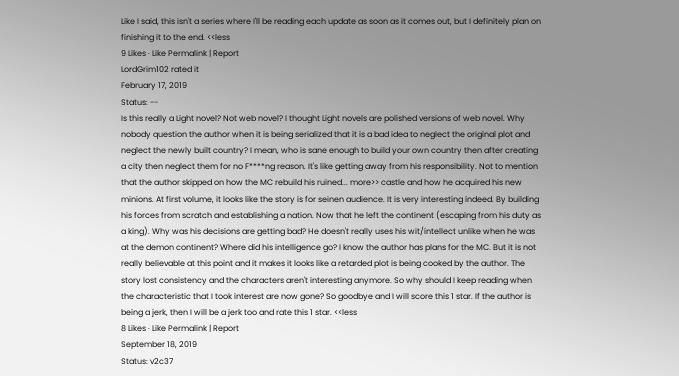Like I said, this isn't a series where I'll be reading each update as soon as it comes out, but I definitely plan on finishing it to the end. <<less
9 Likes · Like Permalink | Report
LordGrim102 rated it
February 17, 2019
Status: --
Is this really a Light novel? Not web novel? I thought Light novels are polished versions of web novel. Why nobody question the author when it is being serialized that it is a bad idea to neglect the original plot and neglect the newly built country? I mean, who is sane enough to build your own country then after creating a city then neglect them for no F****ng reason. It's like getting away from his responsibility. Not to mention that the author skipped on how the MC rebuild his ruined... more>> castle and how he acquired his new minions. At first volume, it looks like the story is for seinen audience. It is very interesting indeed. By building his forces from scratch and establishing a nation. Now that he left the continent (escaping from his duty as a king). Why was his decisions are getting bad? He doesn't really uses his wit/intellect unlike when he was at the demon continent? Where did his intelligence go? I know the author has plans for the MC. But it is not really believable at this point and it makes it looks like a retarded plot is being cooked by the author. The story lost consistency and the characters aren't interesting anymore. So why should I keep reading when the characteristic that I took interest are now gone? So goodbye and I will score this 1 star. If the author is being a jerk, then I will be a jerk too and rate this 1 star. <<less
8 Likes · Like Permalink | Report
September 18, 2019
Status: v2c37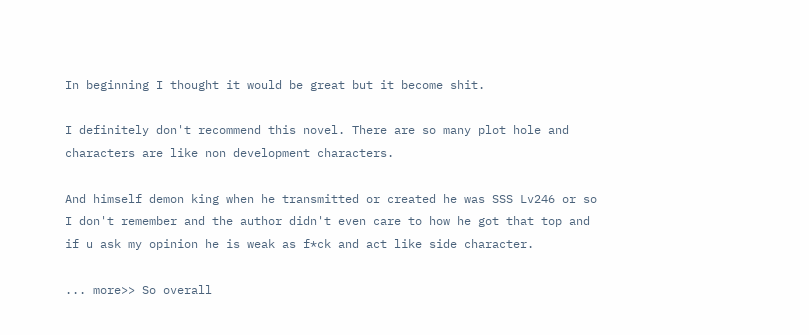In beginning I thought it would be great but it become shit.

I definitely don't recommend this novel. There are so many plot hole and characters are like non development characters.

And himself demon king when he transmitted or created he was SSS Lv246 or so I don't remember and the author didn't even care to how he got that top and if u ask my opinion he is weak as f*ck and act like side character.

... more>> So overall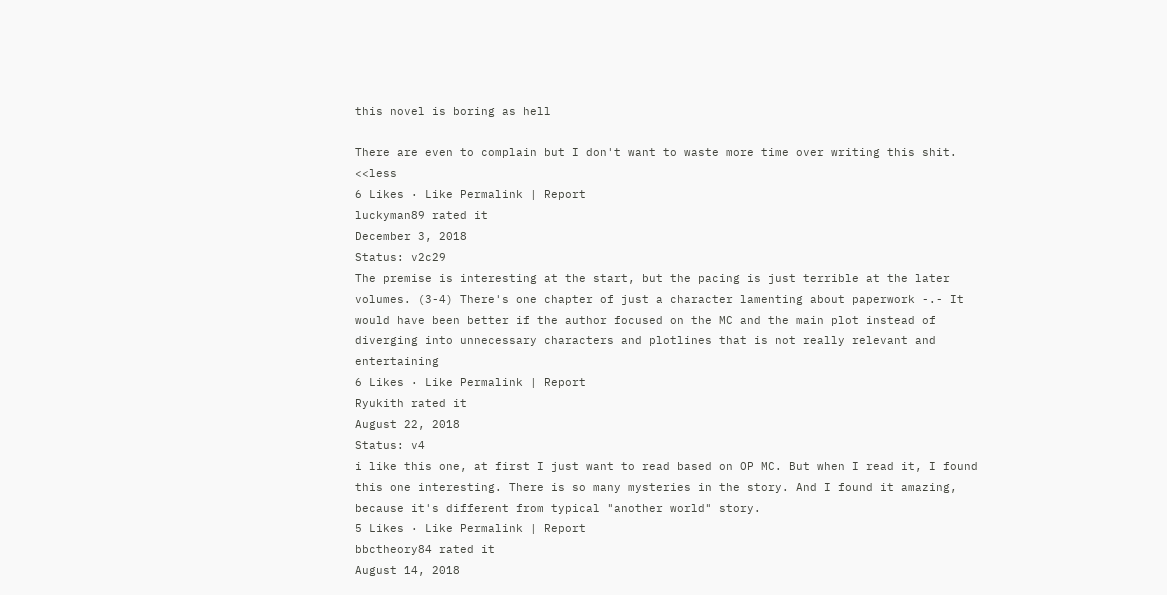this novel is boring as hell

There are even to complain but I don't want to waste more time over writing this shit. <<less
6 Likes · Like Permalink | Report
luckyman89 rated it
December 3, 2018
Status: v2c29
The premise is interesting at the start, but the pacing is just terrible at the later volumes. (3-4) There's one chapter of just a character lamenting about paperwork -.- It would have been better if the author focused on the MC and the main plot instead of diverging into unnecessary characters and plotlines that is not really relevant and entertaining
6 Likes · Like Permalink | Report
Ryukith rated it
August 22, 2018
Status: v4
i like this one, at first I just want to read based on OP MC. But when I read it, I found this one interesting. There is so many mysteries in the story. And I found it amazing, because it's different from typical "another world" story.
5 Likes · Like Permalink | Report
bbctheory84 rated it
August 14, 2018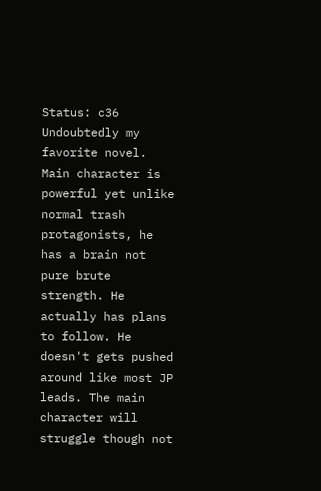Status: c36
Undoubtedly my favorite novel. Main character is powerful yet unlike normal trash protagonists, he has a brain not pure brute strength. He actually has plans to follow. He doesn't gets pushed around like most JP leads. The main character will struggle though not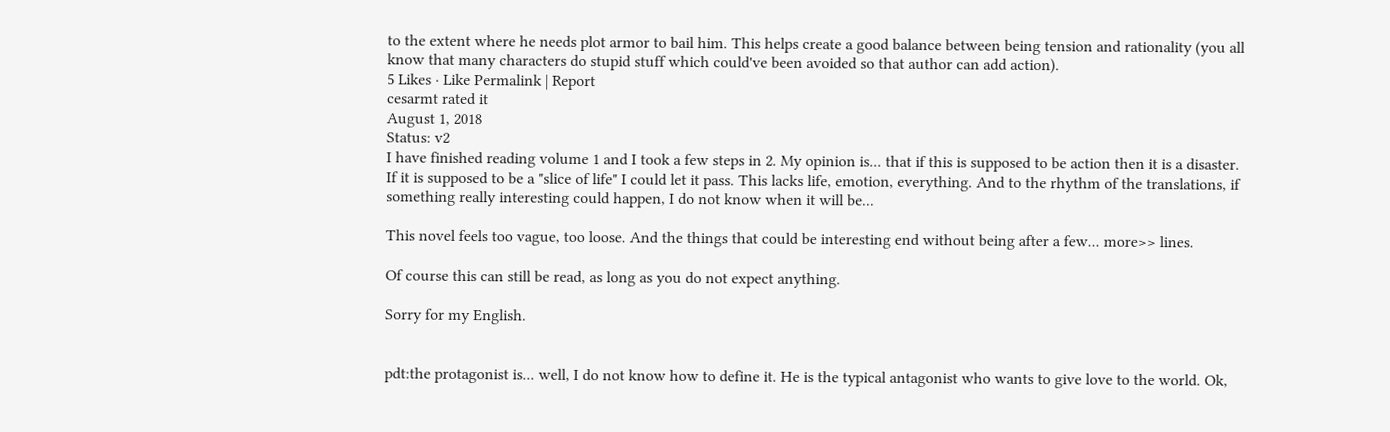to the extent where he needs plot armor to bail him. This helps create a good balance between being tension and rationality (you all know that many characters do stupid stuff which could've been avoided so that author can add action).
5 Likes · Like Permalink | Report
cesarmt rated it
August 1, 2018
Status: v2
I have finished reading volume 1 and I took a few steps in 2. My opinion is... that if this is supposed to be action then it is a disaster. If it is supposed to be a "slice of life" I could let it pass. This lacks life, emotion, everything. And to the rhythm of the translations, if something really interesting could happen, I do not know when it will be...

This novel feels too vague, too loose. And the things that could be interesting end without being after a few... more>> lines.

Of course this can still be read, as long as you do not expect anything.

Sorry for my English.


pdt:the protagonist is... well, I do not know how to define it. He is the typical antagonist who wants to give love to the world. Ok,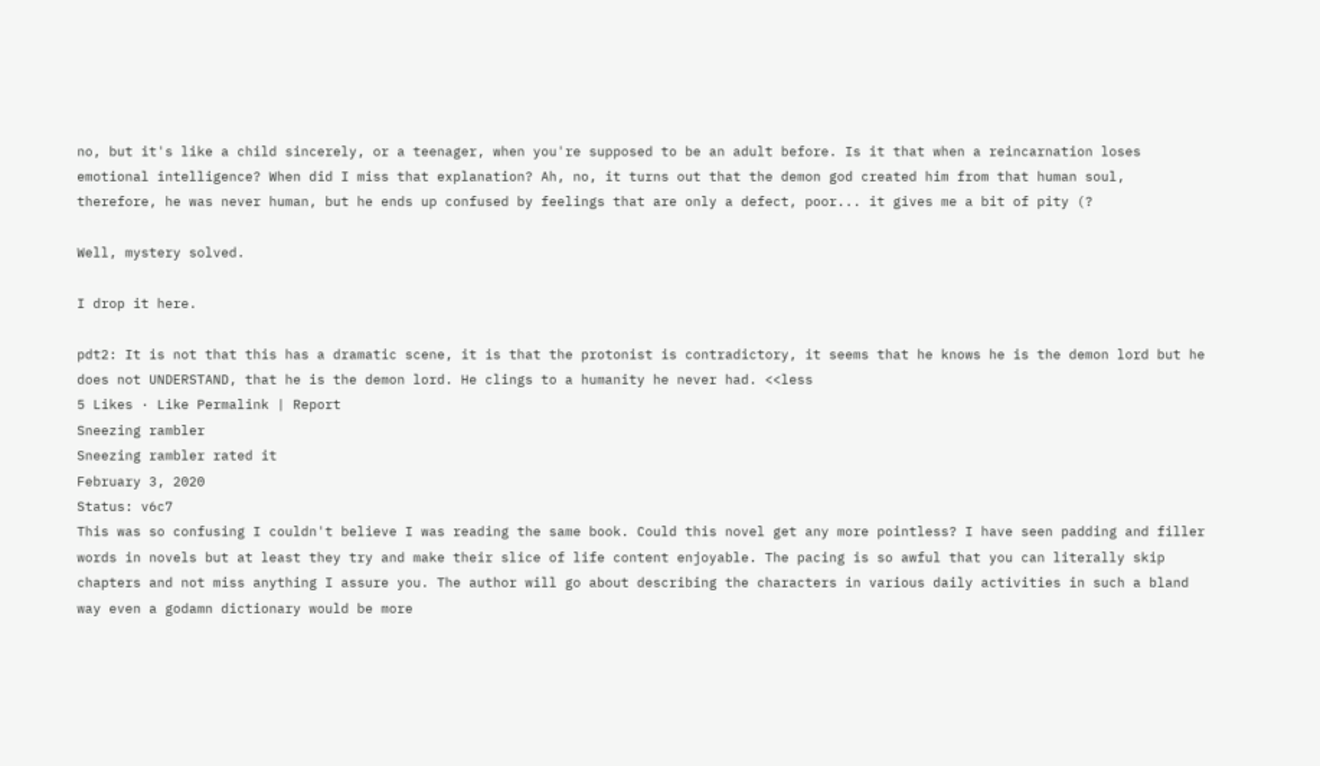no, but it's like a child sincerely, or a teenager, when you're supposed to be an adult before. Is it that when a reincarnation loses emotional intelligence? When did I miss that explanation? Ah, no, it turns out that the demon god created him from that human soul, therefore, he was never human, but he ends up confused by feelings that are only a defect, poor... it gives me a bit of pity (?

Well, mystery solved.

I drop it here.

pdt2: It is not that this has a dramatic scene, it is that the protonist is contradictory, it seems that he knows he is the demon lord but he does not UNDERSTAND, that he is the demon lord. He clings to a humanity he never had. <<less
5 Likes · Like Permalink | Report
Sneezing rambler
Sneezing rambler rated it
February 3, 2020
Status: v6c7
This was so confusing I couldn't believe I was reading the same book. Could this novel get any more pointless? I have seen padding and filler words in novels but at least they try and make their slice of life content enjoyable. The pacing is so awful that you can literally skip chapters and not miss anything I assure you. The author will go about describing the characters in various daily activities in such a bland way even a godamn dictionary would be more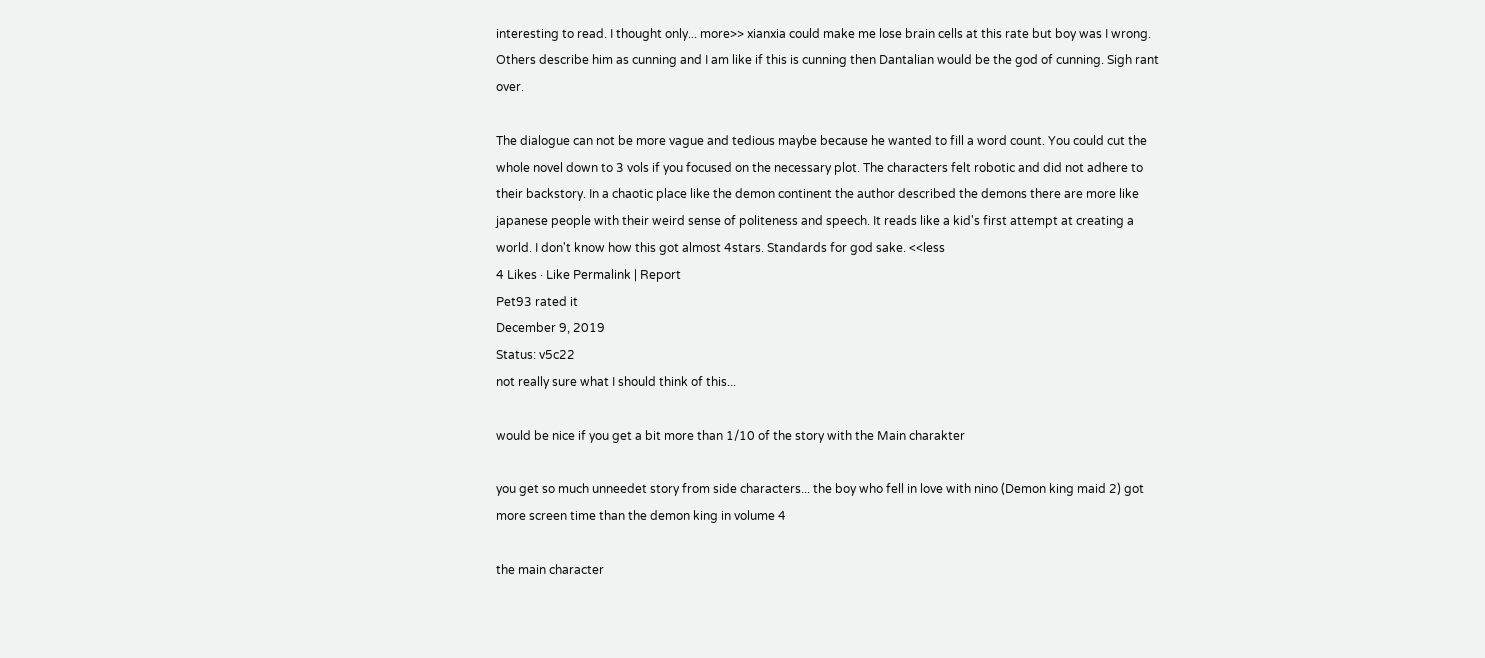interesting to read. I thought only... more>> xianxia could make me lose brain cells at this rate but boy was I wrong. Others describe him as cunning and I am like if this is cunning then Dantalian would be the god of cunning. Sigh rant over.

The dialogue can not be more vague and tedious maybe because he wanted to fill a word count. You could cut the whole novel down to 3 vols if you focused on the necessary plot. The characters felt robotic and did not adhere to their backstory. In a chaotic place like the demon continent the author described the demons there are more like japanese people with their weird sense of politeness and speech. It reads like a kid's first attempt at creating a world. I don't know how this got almost 4stars. Standards for god sake. <<less
4 Likes · Like Permalink | Report
Pet93 rated it
December 9, 2019
Status: v5c22
not really sure what I should think of this...

would be nice if you get a bit more than 1/10 of the story with the Main charakter

you get so much unneedet story from side characters... the boy who fell in love with nino (Demon king maid 2) got more screen time than the demon king in volume 4

the main character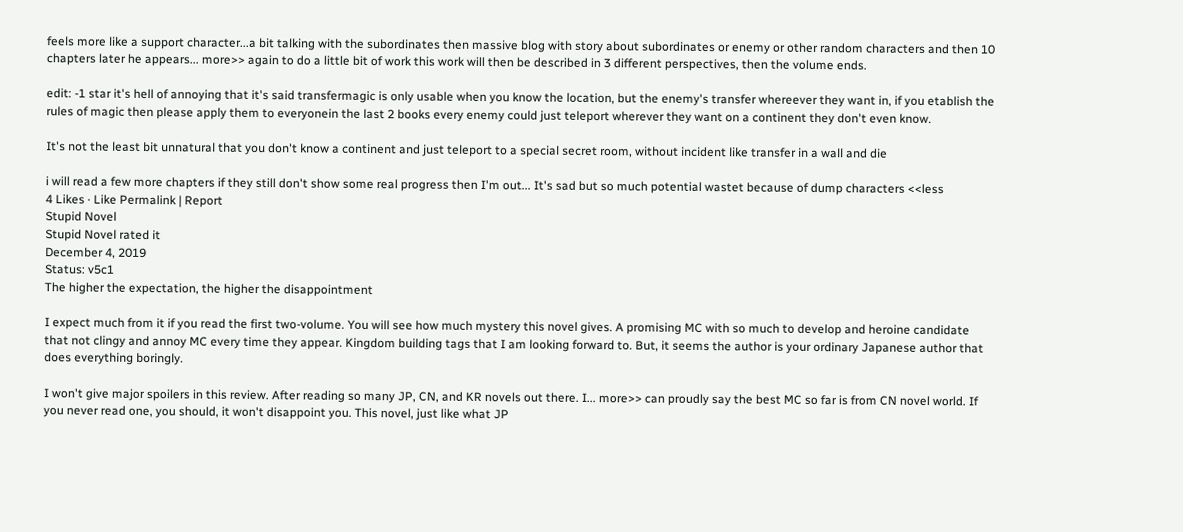feels more like a support character...a bit talking with the subordinates then massive blog with story about subordinates or enemy or other random characters and then 10 chapters later he appears... more>> again to do a little bit of work this work will then be described in 3 different perspectives, then the volume ends.

edit: -1 star it's hell of annoying that it's said transfermagic is only usable when you know the location, but the enemy's transfer whereever they want in, if you etablish the rules of magic then please apply them to everyonein the last 2 books every enemy could just teleport wherever they want on a continent they don't even know.

It's not the least bit unnatural that you don't know a continent and just teleport to a special secret room, without incident like transfer in a wall and die

i will read a few more chapters if they still don't show some real progress then I'm out... It's sad but so much potential wastet because of dump characters <<less
4 Likes · Like Permalink | Report
Stupid Novel
Stupid Novel rated it
December 4, 2019
Status: v5c1
The higher the expectation, the higher the disappointment

I expect much from it if you read the first two-volume. You will see how much mystery this novel gives. A promising MC with so much to develop and heroine candidate that not clingy and annoy MC every time they appear. Kingdom building tags that I am looking forward to. But, it seems the author is your ordinary Japanese author that does everything boringly.

I won't give major spoilers in this review. After reading so many JP, CN, and KR novels out there. I... more>> can proudly say the best MC so far is from CN novel world. If you never read one, you should, it won't disappoint you. This novel, just like what JP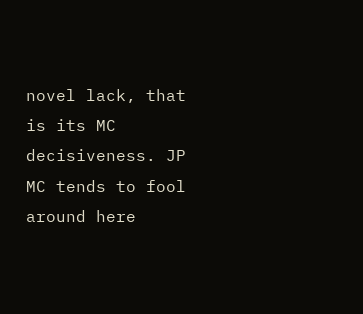novel lack, that is its MC decisiveness. JP MC tends to fool around here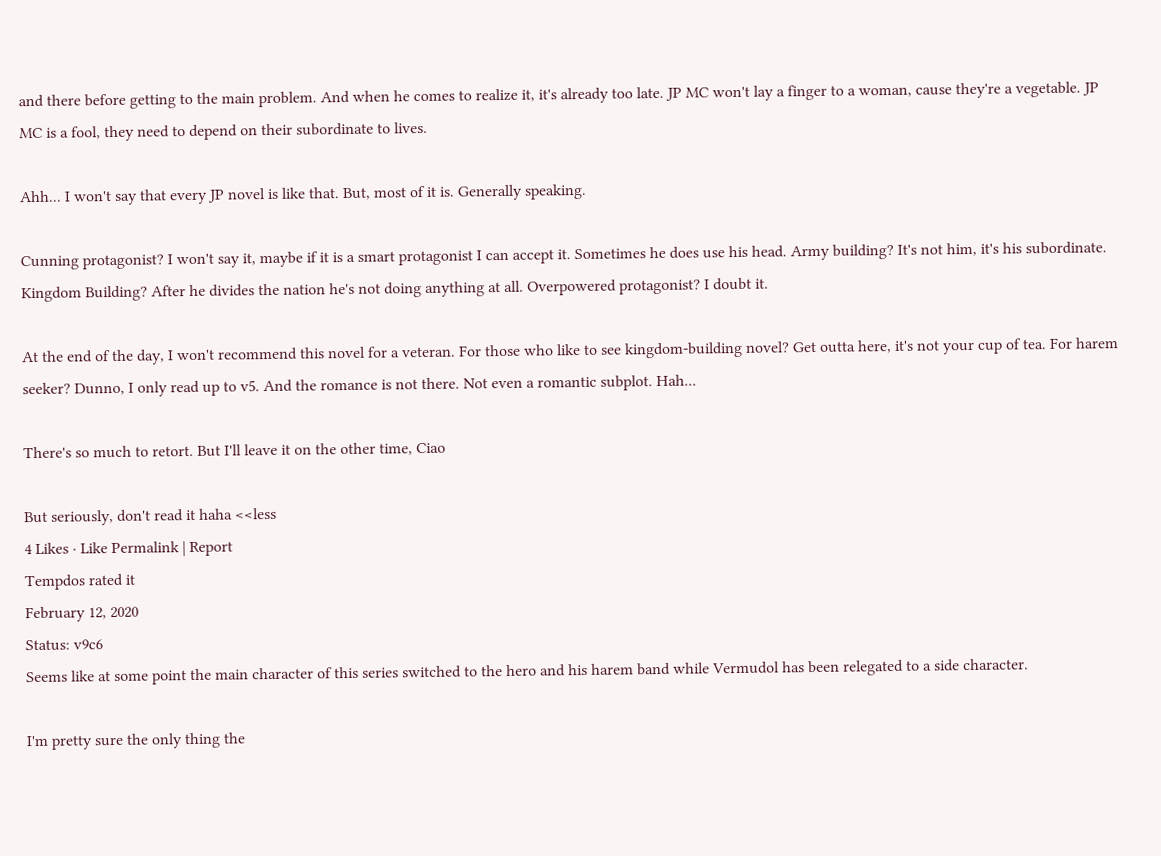and there before getting to the main problem. And when he comes to realize it, it's already too late. JP MC won't lay a finger to a woman, cause they're a vegetable. JP MC is a fool, they need to depend on their subordinate to lives.

Ahh... I won't say that every JP novel is like that. But, most of it is. Generally speaking.

Cunning protagonist? I won't say it, maybe if it is a smart protagonist I can accept it. Sometimes he does use his head. Army building? It's not him, it's his subordinate. Kingdom Building? After he divides the nation he's not doing anything at all. Overpowered protagonist? I doubt it.

At the end of the day, I won't recommend this novel for a veteran. For those who like to see kingdom-building novel? Get outta here, it's not your cup of tea. For harem seeker? Dunno, I only read up to v5. And the romance is not there. Not even a romantic subplot. Hah...

There's so much to retort. But I'll leave it on the other time, Ciao

But seriously, don't read it haha <<less
4 Likes · Like Permalink | Report
Tempdos rated it
February 12, 2020
Status: v9c6
Seems like at some point the main character of this series switched to the hero and his harem band while Vermudol has been relegated to a side character.

I'm pretty sure the only thing the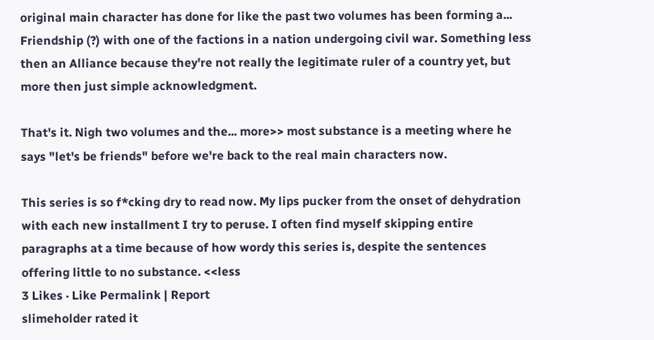original main character has done for like the past two volumes has been forming a... Friendship (?) with one of the factions in a nation undergoing civil war. Something less then an Alliance because they're not really the legitimate ruler of a country yet, but more then just simple acknowledgment.

That's it. Nigh two volumes and the... more>> most substance is a meeting where he says "let's be friends" before we're back to the real main characters now.

This series is so f*cking dry to read now. My lips pucker from the onset of dehydration with each new installment I try to peruse. I often find myself skipping entire paragraphs at a time because of how wordy this series is, despite the sentences offering little to no substance. <<less
3 Likes · Like Permalink | Report
slimeholder rated it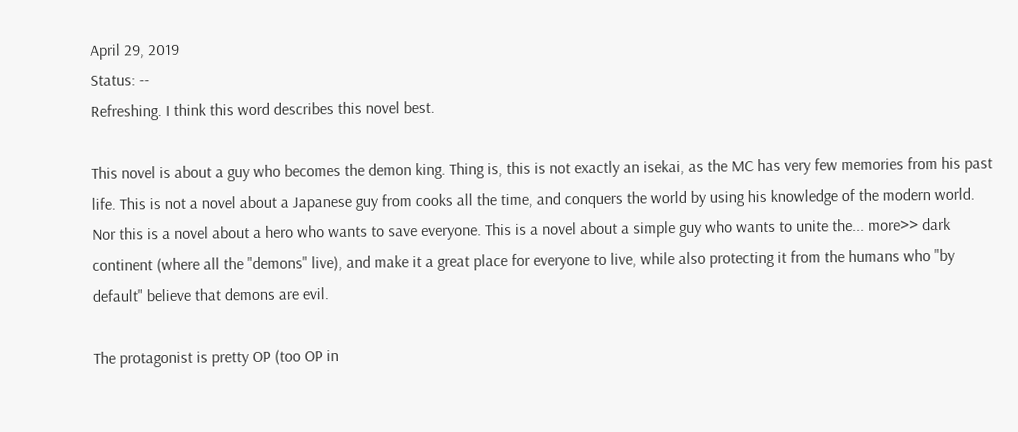April 29, 2019
Status: --
Refreshing. I think this word describes this novel best.

This novel is about a guy who becomes the demon king. Thing is, this is not exactly an isekai, as the MC has very few memories from his past life. This is not a novel about a Japanese guy from cooks all the time, and conquers the world by using his knowledge of the modern world. Nor this is a novel about a hero who wants to save everyone. This is a novel about a simple guy who wants to unite the... more>> dark continent (where all the "demons" live), and make it a great place for everyone to live, while also protecting it from the humans who "by default" believe that demons are evil.

The protagonist is pretty OP (too OP in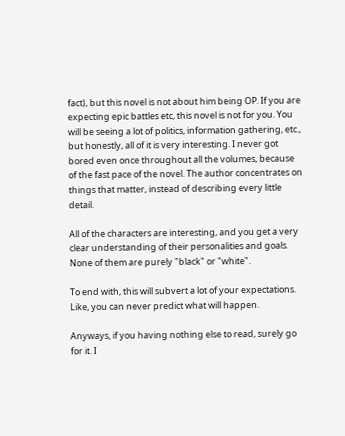fact), but this novel is not about him being OP. If you are expecting epic battles etc, this novel is not for you. You will be seeing a lot of politics, information gathering, etc., but honestly, all of it is very interesting. I never got bored even once throughout all the volumes, because of the fast pace of the novel. The author concentrates on things that matter, instead of describing every little detail.

All of the characters are interesting, and you get a very clear understanding of their personalities and goals. None of them are purely "black" or "white".

To end with, this will subvert a lot of your expectations. Like, you can never predict what will happen.

Anyways, if you having nothing else to read, surely go for it. I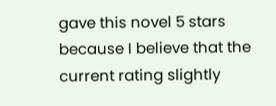gave this novel 5 stars because I believe that the current rating slightly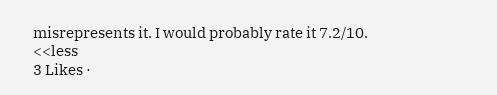misrepresents it. I would probably rate it 7.2/10. <<less
3 Likes ·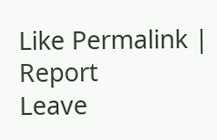Like Permalink | Report
Leave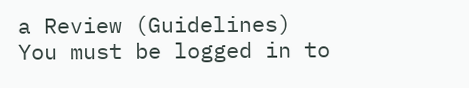a Review (Guidelines)
You must be logged in to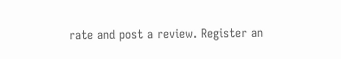rate and post a review. Register an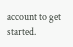account to get started.